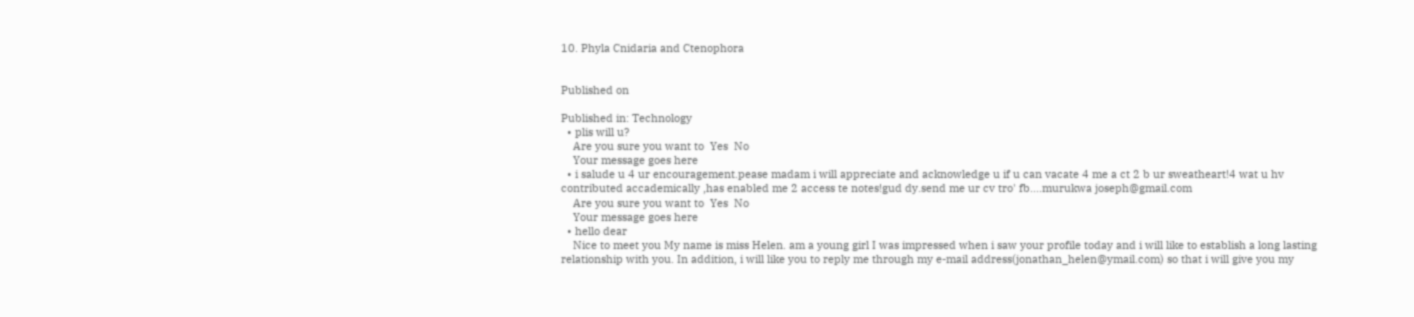10. Phyla Cnidaria and Ctenophora


Published on

Published in: Technology
  • plis will u?
    Are you sure you want to  Yes  No
    Your message goes here
  • i salude u 4 ur encouragement.pease madam i will appreciate and acknowledge u if u can vacate 4 me a ct 2 b ur sweatheart!4 wat u hv contributed accademically ,has enabled me 2 access te notes!gud dy.send me ur cv tro' fb....murukwa joseph@gmail.com
    Are you sure you want to  Yes  No
    Your message goes here
  • hello dear
    Nice to meet you My name is miss Helen. am a young girl I was impressed when i saw your profile today and i will like to establish a long lasting relationship with you. In addition, i will like you to reply me through my e-mail address(jonathan_helen@ymail.com) so that i will give you my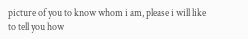picture of you to know whom i am, please i will like to tell you how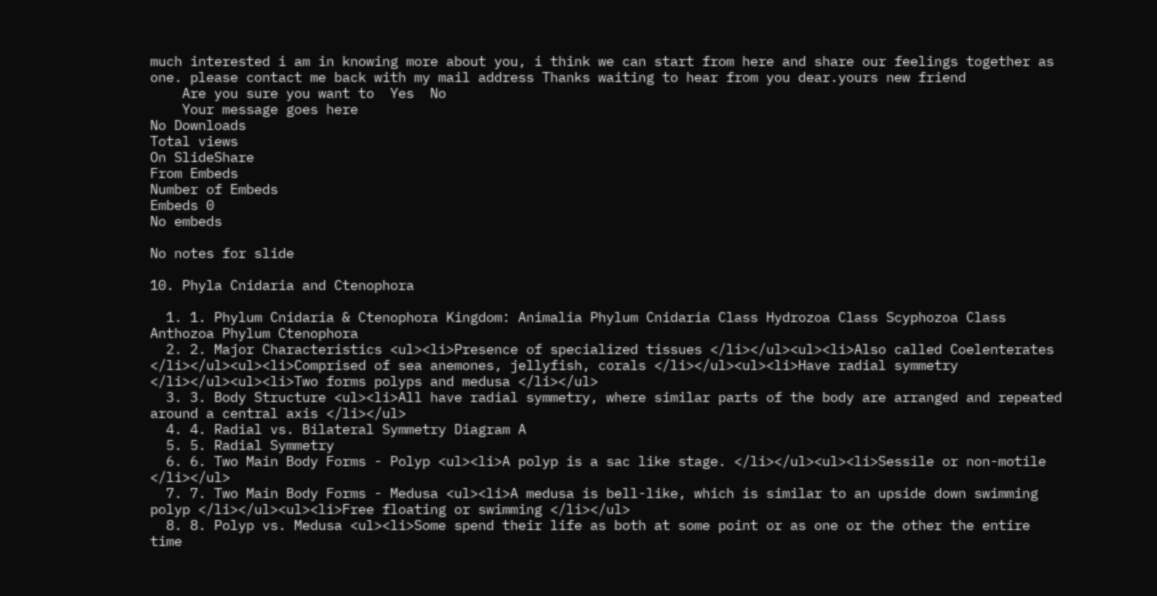much interested i am in knowing more about you, i think we can start from here and share our feelings together as one. please contact me back with my mail address Thanks waiting to hear from you dear.yours new friend
    Are you sure you want to  Yes  No
    Your message goes here
No Downloads
Total views
On SlideShare
From Embeds
Number of Embeds
Embeds 0
No embeds

No notes for slide

10. Phyla Cnidaria and Ctenophora

  1. 1. Phylum Cnidaria & Ctenophora Kingdom: Animalia Phylum Cnidaria Class Hydrozoa Class Scyphozoa Class Anthozoa Phylum Ctenophora
  2. 2. Major Characteristics <ul><li>Presence of specialized tissues </li></ul><ul><li>Also called Coelenterates </li></ul><ul><li>Comprised of sea anemones, jellyfish, corals </li></ul><ul><li>Have radial symmetry </li></ul><ul><li>Two forms polyps and medusa </li></ul>
  3. 3. Body Structure <ul><li>All have radial symmetry, where similar parts of the body are arranged and repeated around a central axis </li></ul>
  4. 4. Radial vs. Bilateral Symmetry Diagram A
  5. 5. Radial Symmetry
  6. 6. Two Main Body Forms - Polyp <ul><li>A polyp is a sac like stage. </li></ul><ul><li>Sessile or non-motile </li></ul>
  7. 7. Two Main Body Forms - Medusa <ul><li>A medusa is bell-like, which is similar to an upside down swimming polyp </li></ul><ul><li>Free floating or swimming </li></ul>
  8. 8. Polyp vs. Medusa <ul><li>Some spend their life as both at some point or as one or the other the entire time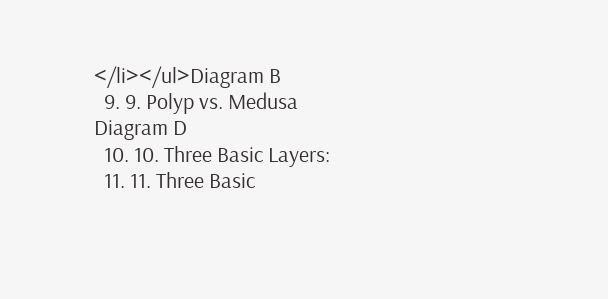</li></ul>Diagram B
  9. 9. Polyp vs. Medusa Diagram D
  10. 10. Three Basic Layers:
  11. 11. Three Basic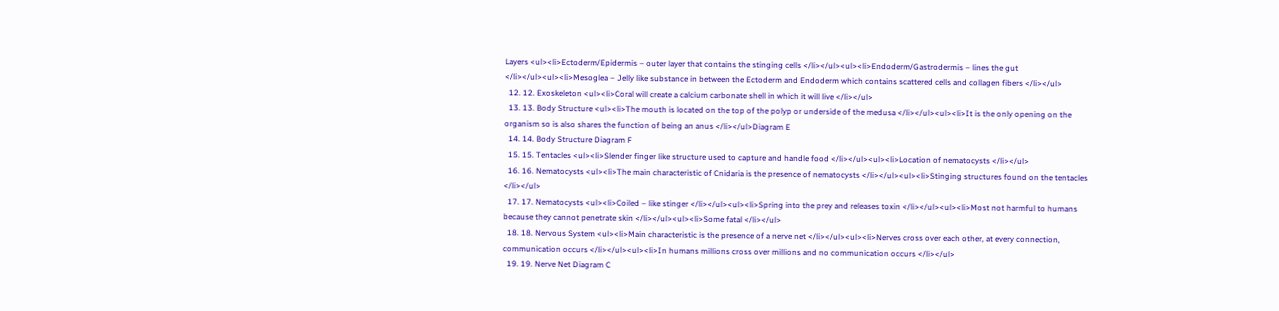Layers <ul><li>Ectoderm/Epidermis – outer layer that contains the stinging cells </li></ul><ul><li>Endoderm/Gastrodermis – lines the gut </li></ul><ul><li>Mesoglea – Jelly like substance in between the Ectoderm and Endoderm which contains scattered cells and collagen fibers </li></ul>
  12. 12. Exoskeleton <ul><li>Coral will create a calcium carbonate shell in which it will live </li></ul>
  13. 13. Body Structure <ul><li>The mouth is located on the top of the polyp or underside of the medusa </li></ul><ul><li>It is the only opening on the organism so is also shares the function of being an anus </li></ul>Diagram E
  14. 14. Body Structure Diagram F
  15. 15. Tentacles <ul><li>Slender finger like structure used to capture and handle food </li></ul><ul><li>Location of nematocysts </li></ul>
  16. 16. Nematocysts <ul><li>The main characteristic of Cnidaria is the presence of nematocysts </li></ul><ul><li>Stinging structures found on the tentacles </li></ul>
  17. 17. Nematocysts <ul><li>Coiled – like stinger </li></ul><ul><li>Spring into the prey and releases toxin </li></ul><ul><li>Most not harmful to humans because they cannot penetrate skin </li></ul><ul><li>Some fatal </li></ul>
  18. 18. Nervous System <ul><li>Main characteristic is the presence of a nerve net </li></ul><ul><li>Nerves cross over each other, at every connection, communication occurs </li></ul><ul><li>In humans millions cross over millions and no communication occurs </li></ul>
  19. 19. Nerve Net Diagram C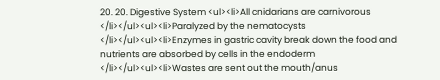20. 20. Digestive System <ul><li>All cnidarians are carnivorous </li></ul><ul><li>Paralyzed by the nematocysts </li></ul><ul><li>Enzymes in gastric cavity break down the food and nutrients are absorbed by cells in the endoderm </li></ul><ul><li>Wastes are sent out the mouth/anus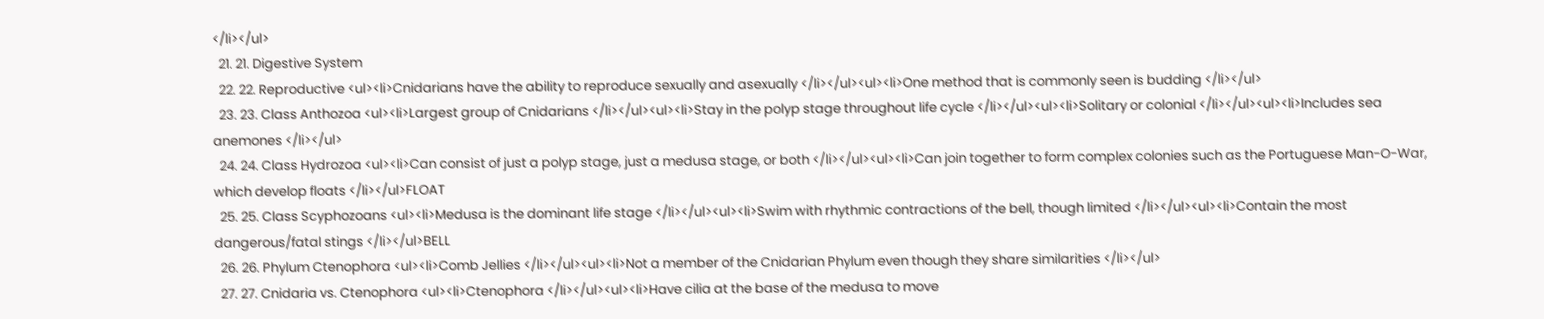</li></ul>
  21. 21. Digestive System
  22. 22. Reproductive <ul><li>Cnidarians have the ability to reproduce sexually and asexually </li></ul><ul><li>One method that is commonly seen is budding </li></ul>
  23. 23. Class Anthozoa <ul><li>Largest group of Cnidarians </li></ul><ul><li>Stay in the polyp stage throughout life cycle </li></ul><ul><li>Solitary or colonial </li></ul><ul><li>Includes sea anemones </li></ul>
  24. 24. Class Hydrozoa <ul><li>Can consist of just a polyp stage, just a medusa stage, or both </li></ul><ul><li>Can join together to form complex colonies such as the Portuguese Man-O-War, which develop floats </li></ul>FLOAT
  25. 25. Class Scyphozoans <ul><li>Medusa is the dominant life stage </li></ul><ul><li>Swim with rhythmic contractions of the bell, though limited </li></ul><ul><li>Contain the most dangerous/fatal stings </li></ul>BELL
  26. 26. Phylum Ctenophora <ul><li>Comb Jellies </li></ul><ul><li>Not a member of the Cnidarian Phylum even though they share similarities </li></ul>
  27. 27. Cnidaria vs. Ctenophora <ul><li>Ctenophora </li></ul><ul><li>Have cilia at the base of the medusa to move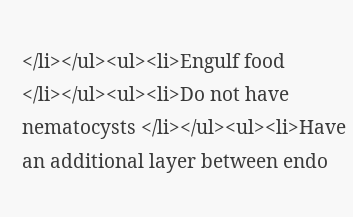</li></ul><ul><li>Engulf food </li></ul><ul><li>Do not have nematocysts </li></ul><ul><li>Have an additional layer between endo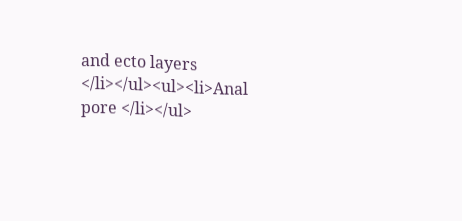and ecto layers </li></ul><ul><li>Anal pore </li></ul>